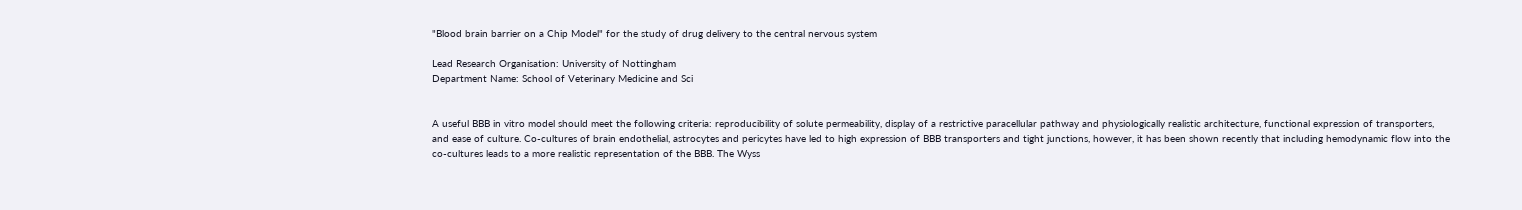"Blood brain barrier on a Chip Model" for the study of drug delivery to the central nervous system

Lead Research Organisation: University of Nottingham
Department Name: School of Veterinary Medicine and Sci


A useful BBB in vitro model should meet the following criteria: reproducibility of solute permeability, display of a restrictive paracellular pathway and physiologically realistic architecture, functional expression of transporters, and ease of culture. Co-cultures of brain endothelial, astrocytes and pericytes have led to high expression of BBB transporters and tight junctions, however, it has been shown recently that including hemodynamic flow into the co-cultures leads to a more realistic representation of the BBB. The Wyss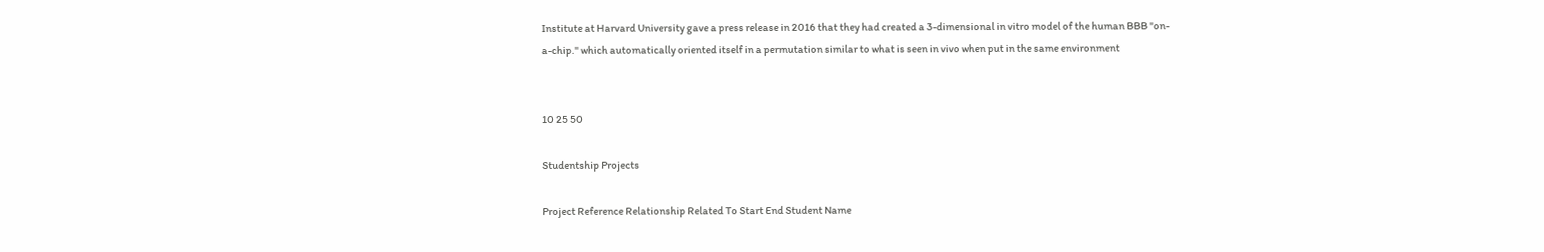Institute at Harvard University gave a press release in 2016 that they had created a 3-dimensional in vitro model of the human BBB "on-a-chip." which automatically oriented itself in a permutation similar to what is seen in vivo when put in the same environment


10 25 50

Studentship Projects

Project Reference Relationship Related To Start End Student Name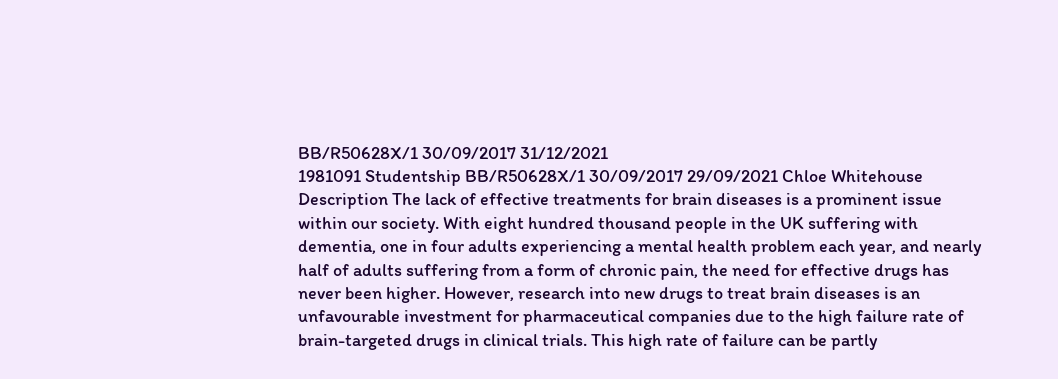BB/R50628X/1 30/09/2017 31/12/2021
1981091 Studentship BB/R50628X/1 30/09/2017 29/09/2021 Chloe Whitehouse
Description The lack of effective treatments for brain diseases is a prominent issue within our society. With eight hundred thousand people in the UK suffering with dementia, one in four adults experiencing a mental health problem each year, and nearly half of adults suffering from a form of chronic pain, the need for effective drugs has never been higher. However, research into new drugs to treat brain diseases is an unfavourable investment for pharmaceutical companies due to the high failure rate of brain-targeted drugs in clinical trials. This high rate of failure can be partly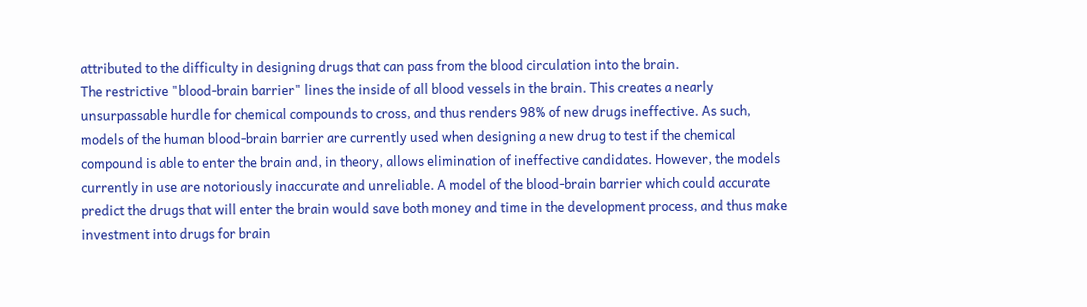attributed to the difficulty in designing drugs that can pass from the blood circulation into the brain.
The restrictive "blood-brain barrier" lines the inside of all blood vessels in the brain. This creates a nearly unsurpassable hurdle for chemical compounds to cross, and thus renders 98% of new drugs ineffective. As such, models of the human blood-brain barrier are currently used when designing a new drug to test if the chemical compound is able to enter the brain and, in theory, allows elimination of ineffective candidates. However, the models currently in use are notoriously inaccurate and unreliable. A model of the blood-brain barrier which could accurate predict the drugs that will enter the brain would save both money and time in the development process, and thus make investment into drugs for brain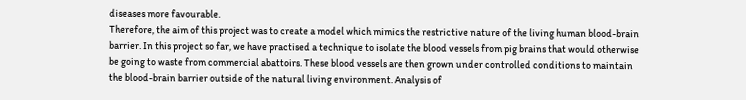diseases more favourable.
Therefore, the aim of this project was to create a model which mimics the restrictive nature of the living human blood-brain barrier. In this project so far, we have practised a technique to isolate the blood vessels from pig brains that would otherwise be going to waste from commercial abattoirs. These blood vessels are then grown under controlled conditions to maintain the blood-brain barrier outside of the natural living environment. Analysis of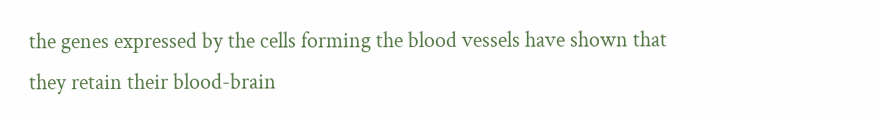the genes expressed by the cells forming the blood vessels have shown that they retain their blood-brain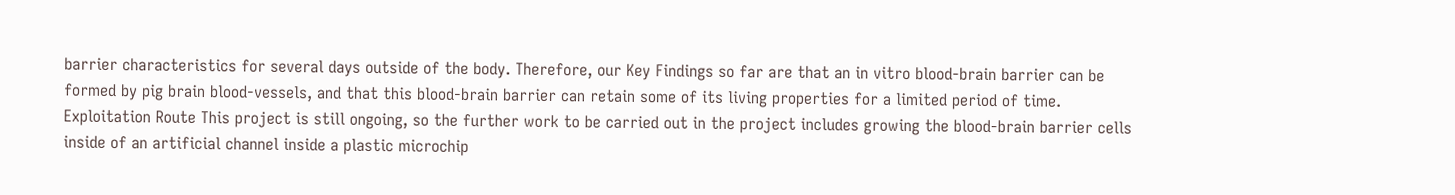barrier characteristics for several days outside of the body. Therefore, our Key Findings so far are that an in vitro blood-brain barrier can be formed by pig brain blood-vessels, and that this blood-brain barrier can retain some of its living properties for a limited period of time.
Exploitation Route This project is still ongoing, so the further work to be carried out in the project includes growing the blood-brain barrier cells inside of an artificial channel inside a plastic microchip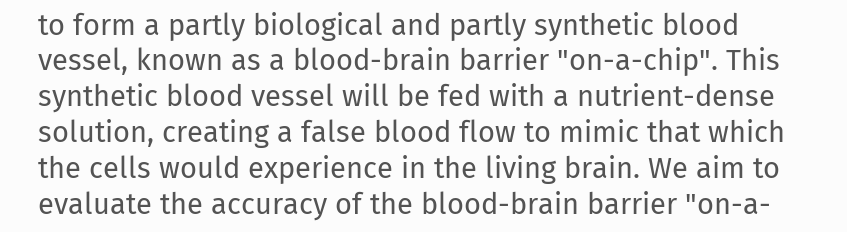to form a partly biological and partly synthetic blood vessel, known as a blood-brain barrier "on-a-chip". This synthetic blood vessel will be fed with a nutrient-dense solution, creating a false blood flow to mimic that which the cells would experience in the living brain. We aim to evaluate the accuracy of the blood-brain barrier "on-a-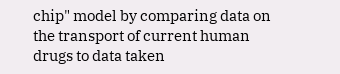chip" model by comparing data on the transport of current human drugs to data taken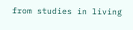from studies in living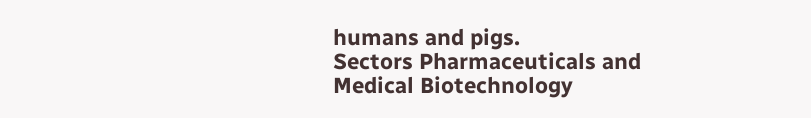humans and pigs.
Sectors Pharmaceuticals and Medical Biotechnology